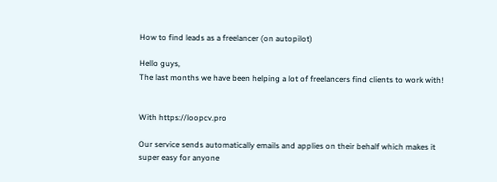How to find leads as a freelancer (on autopilot)

Hello guys,
The last months we have been helping a lot of freelancers find clients to work with!


With https://loopcv.pro

Our service sends automatically emails and applies on their behalf which makes it super easy for anyone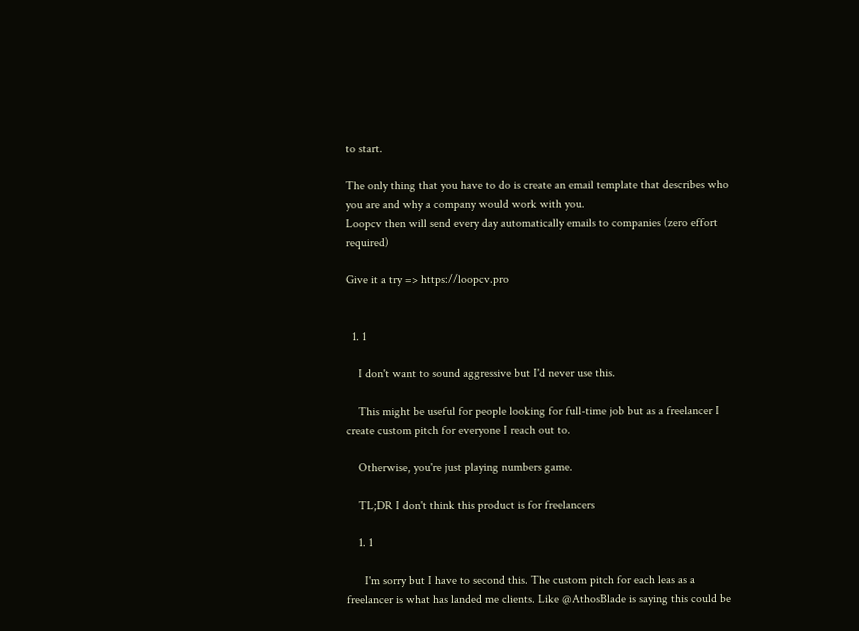to start.

The only thing that you have to do is create an email template that describes who you are and why a company would work with you.
Loopcv then will send every day automatically emails to companies (zero effort required)

Give it a try => https://loopcv.pro


  1. 1

    I don't want to sound aggressive but I'd never use this.

    This might be useful for people looking for full-time job but as a freelancer I create custom pitch for everyone I reach out to.

    Otherwise, you're just playing numbers game.

    TL;DR I don't think this product is for freelancers

    1. 1

      I'm sorry but I have to second this. The custom pitch for each leas as a freelancer is what has landed me clients. Like @AthosBlade is saying this could be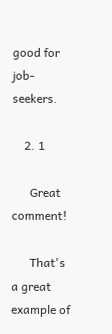good for job-seekers.

    2. 1

      Great comment!

      That's a great example of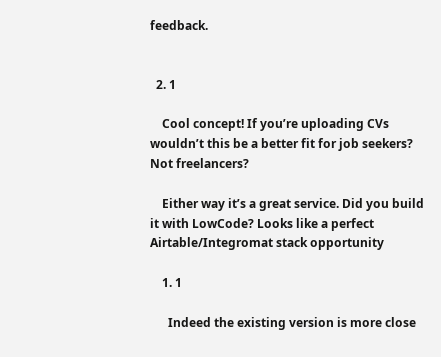feedback.


  2. 1

    Cool concept! If you’re uploading CVs wouldn’t this be a better fit for job seekers? Not freelancers?

    Either way it’s a great service. Did you build it with LowCode? Looks like a perfect Airtable/Integromat stack opportunity

    1. 1

      Indeed the existing version is more close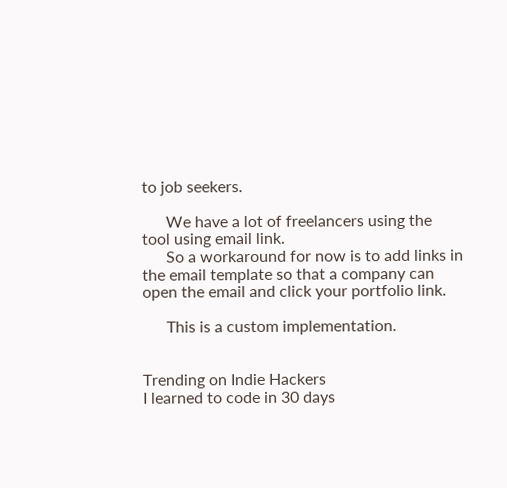to job seekers.

      We have a lot of freelancers using the tool using email link.
      So a workaround for now is to add links in the email template so that a company can open the email and click your portfolio link.

      This is a custom implementation.


Trending on Indie Hackers
I learned to code in 30 days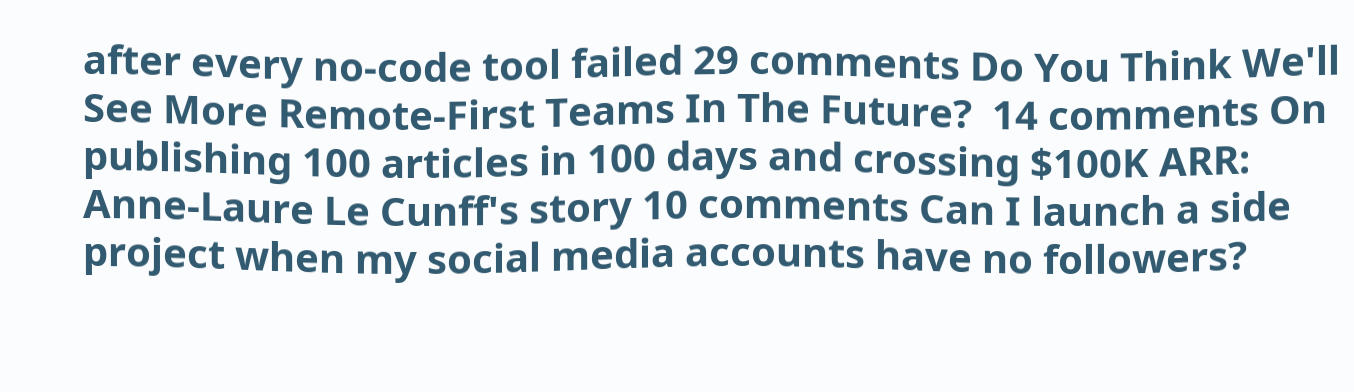after every no-code tool failed 29 comments Do You Think We'll See More Remote-First Teams In The Future?  14 comments On publishing 100 articles in 100 days and crossing $100K ARR: Anne-Laure Le Cunff's story 10 comments Can I launch a side project when my social media accounts have no followers?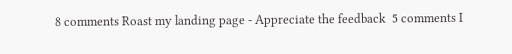8 comments Roast my landing page - Appreciate the feedback  5 comments I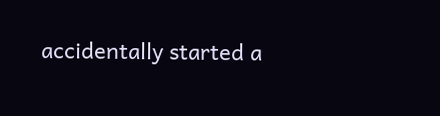accidentally started a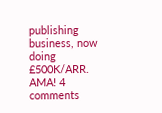publishing business, now doing £500K/ARR. AMA! 4 comments